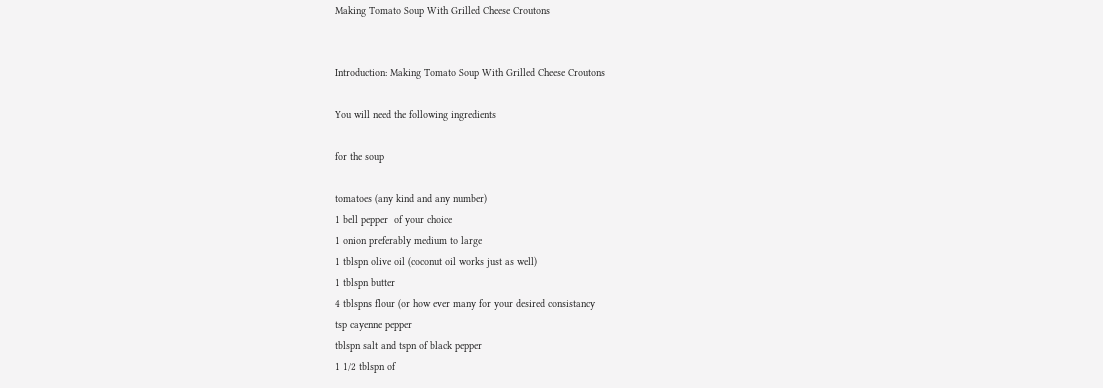Making Tomato Soup With Grilled Cheese Croutons


Introduction: Making Tomato Soup With Grilled Cheese Croutons

You will need the following ingredients

for the soup

tomatoes (any kind and any number)
1 bell pepper  of your choice
1 onion preferably medium to large
1 tblspn olive oil (coconut oil works just as well)
1 tblspn butter
4 tblspns flour (or how ever many for your desired consistancy
tsp cayenne pepper
tblspn salt and tspn of black pepper
1 1/2 tblspn of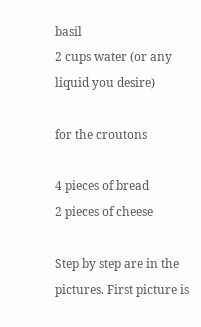basil
2 cups water (or any liquid you desire)

for the croutons

4 pieces of bread
2 pieces of cheese

Step by step are in the pictures. First picture is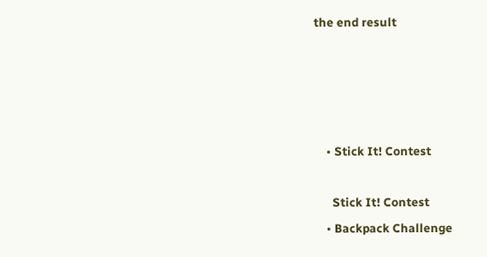the end result




    • Stick It! Contest

      Stick It! Contest
    • Backpack Challenge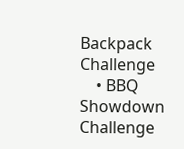Backpack Challenge
    • BBQ Showdown Challenge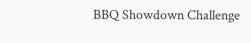BBQ Showdown Challenge